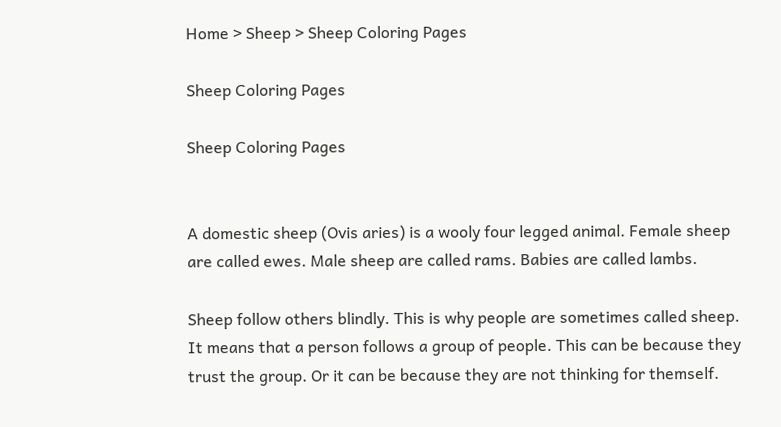Home > Sheep > Sheep Coloring Pages

Sheep Coloring Pages

Sheep Coloring Pages


A domestic sheep (Ovis aries) is a wooly four legged animal. Female sheep are called ewes. Male sheep are called rams. Babies are called lambs.

Sheep follow others blindly. This is why people are sometimes called sheep. It means that a person follows a group of people. This can be because they trust the group. Or it can be because they are not thinking for themself.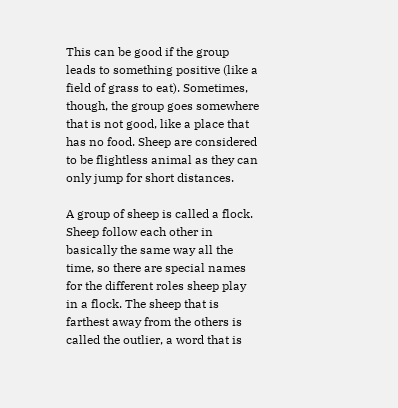This can be good if the group leads to something positive (like a field of grass to eat). Sometimes, though, the group goes somewhere that is not good, like a place that has no food. Sheep are considered to be flightless animal as they can only jump for short distances.

A group of sheep is called a flock. Sheep follow each other in basically the same way all the time, so there are special names for the different roles sheep play in a flock. The sheep that is farthest away from the others is called the outlier, a word that is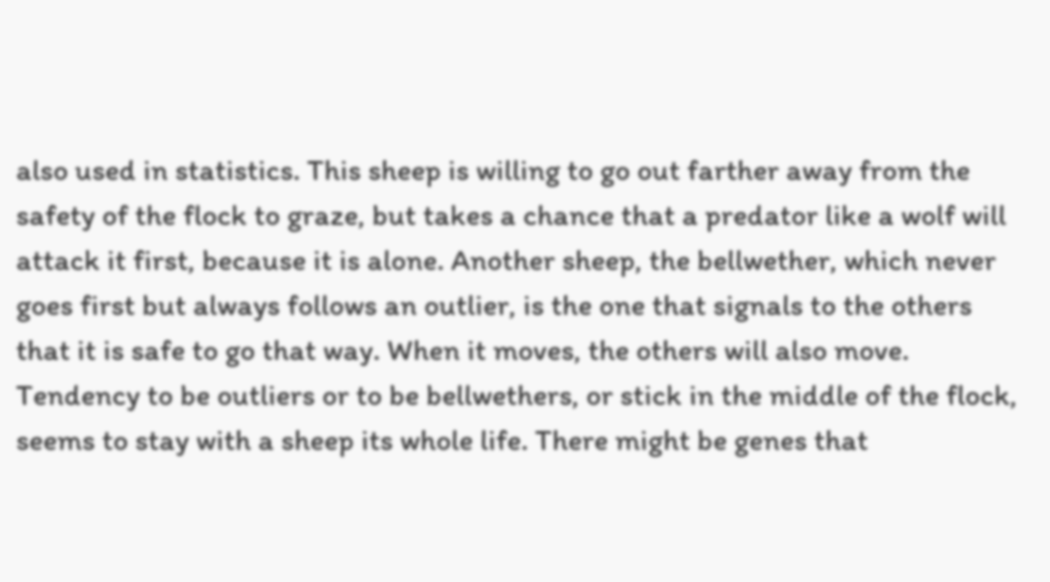also used in statistics. This sheep is willing to go out farther away from the safety of the flock to graze, but takes a chance that a predator like a wolf will attack it first, because it is alone. Another sheep, the bellwether, which never goes first but always follows an outlier, is the one that signals to the others that it is safe to go that way. When it moves, the others will also move. Tendency to be outliers or to be bellwethers, or stick in the middle of the flock, seems to stay with a sheep its whole life. There might be genes that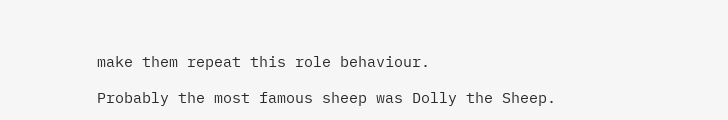make them repeat this role behaviour.

Probably the most famous sheep was Dolly the Sheep.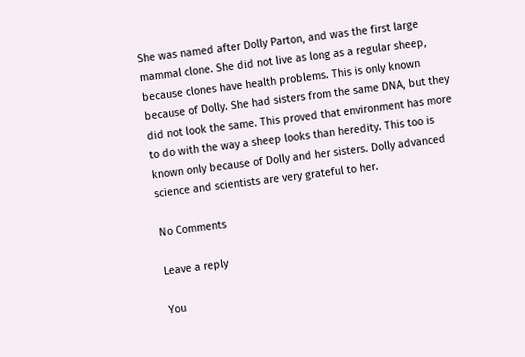She was named after Dolly Parton, and was the first large mammal clone. She did not live as long as a regular sheep, because clones have health problems. This is only known because of Dolly. She had sisters from the same DNA, but they did not look the same. This proved that environment has more to do with the way a sheep looks than heredity. This too is known only because of Dolly and her sisters. Dolly advanced science and scientists are very grateful to her.

No Comments

Leave a reply

You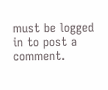must be logged in to post a comment.